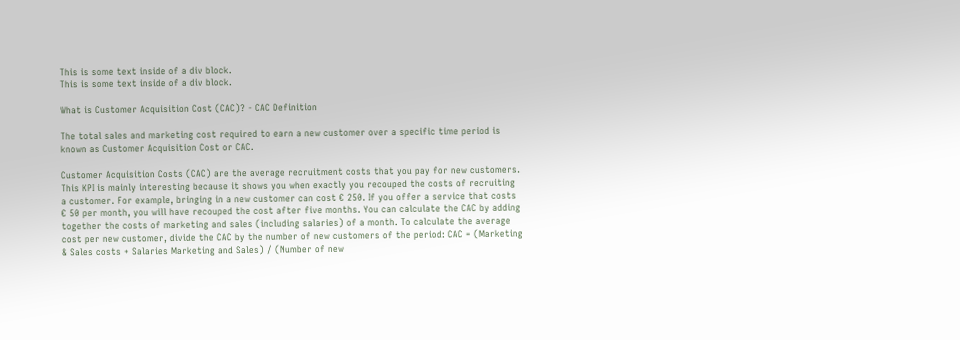This is some text inside of a div block.
This is some text inside of a div block.

What is Customer Acquisition Cost (CAC)? - CAC Definition

The total sales and marketing cost required to earn a new customer over a specific time period is known as Customer Acquisition Cost or CAC.

Customer Acquisition Costs (CAC) are the average recruitment costs that you pay for new customers. This KPI is mainly interesting because it shows you when exactly you recouped the costs of recruiting a customer. For example, bringing in a new customer can cost € 250. If you offer a service that costs € 50 per month, you will have recouped the cost after five months. You can calculate the CAC by adding together the costs of marketing and sales (including salaries) of a month. To calculate the average cost per new customer, divide the CAC by the number of new customers of the period: CAC = (Marketing & Sales costs + Salaries Marketing and Sales) / (Number of new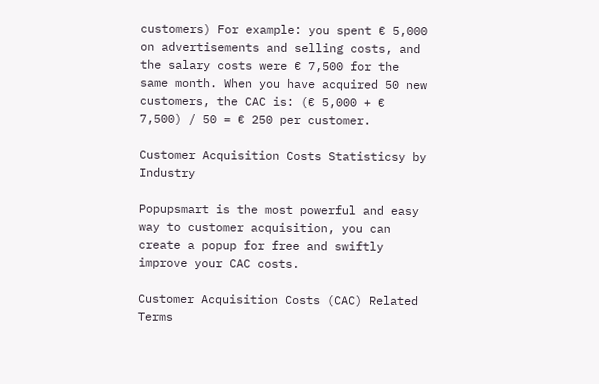customers) For example: you spent € 5,000 on advertisements and selling costs, and the salary costs were € 7,500 for the same month. When you have acquired 50 new customers, the CAC is: (€ 5,000 + € 7,500) / 50 = € 250 per customer.

Customer Acquisition Costs Statisticsy by Industry

Popupsmart is the most powerful and easy way to customer acquisition, you can create a popup for free and swiftly improve your CAC costs.

Customer Acquisition Costs (CAC) Related Terms